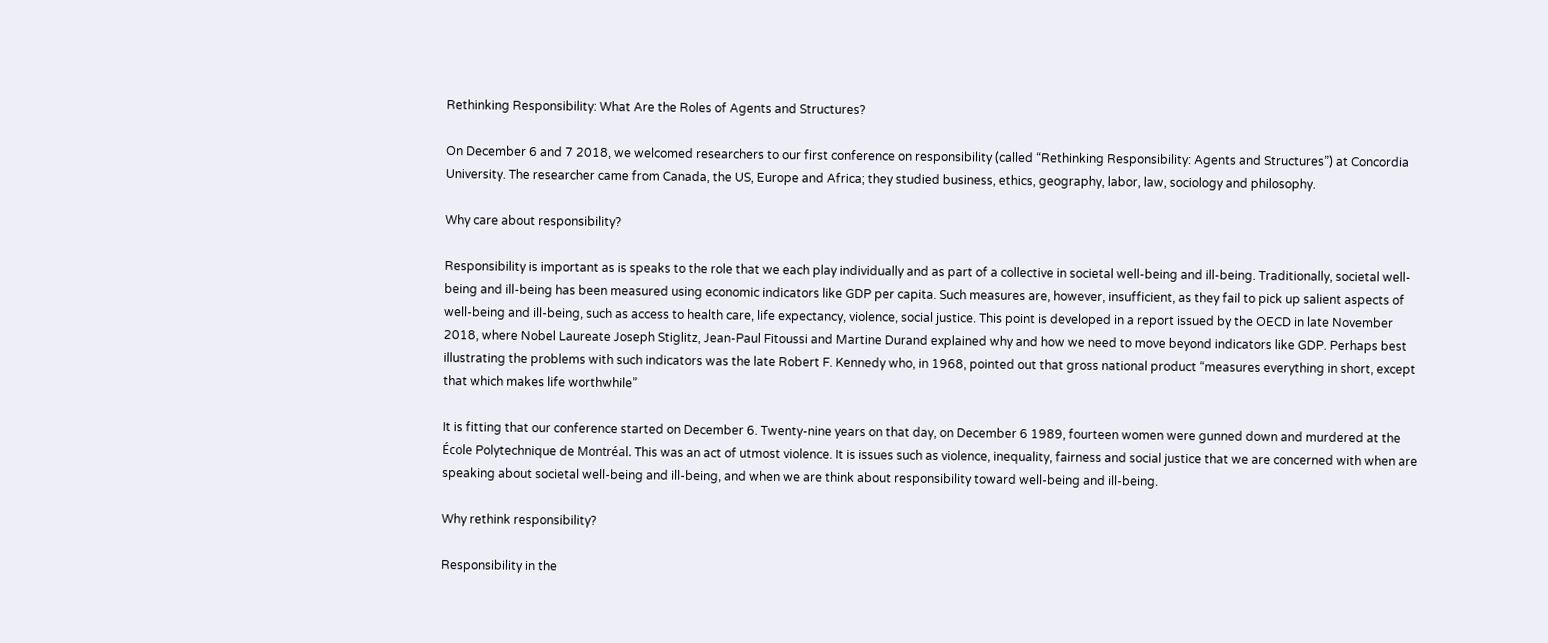Rethinking Responsibility: What Are the Roles of Agents and Structures?

On December 6 and 7 2018, we welcomed researchers to our first conference on responsibility (called “Rethinking Responsibility: Agents and Structures”) at Concordia University. The researcher came from Canada, the US, Europe and Africa; they studied business, ethics, geography, labor, law, sociology and philosophy.

Why care about responsibility?

Responsibility is important as is speaks to the role that we each play individually and as part of a collective in societal well-being and ill-being. Traditionally, societal well-being and ill-being has been measured using economic indicators like GDP per capita. Such measures are, however, insufficient, as they fail to pick up salient aspects of well-being and ill-being, such as access to health care, life expectancy, violence, social justice. This point is developed in a report issued by the OECD in late November 2018, where Nobel Laureate Joseph Stiglitz, Jean-Paul Fitoussi and Martine Durand explained why and how we need to move beyond indicators like GDP. Perhaps best illustrating the problems with such indicators was the late Robert F. Kennedy who, in 1968, pointed out that gross national product “measures everything in short, except that which makes life worthwhile”

It is fitting that our conference started on December 6. Twenty-nine years on that day, on December 6 1989, fourteen women were gunned down and murdered at the École Polytechnique de Montréal. This was an act of utmost violence. It is issues such as violence, inequality, fairness and social justice that we are concerned with when are speaking about societal well-being and ill-being, and when we are think about responsibility toward well-being and ill-being.

Why rethink responsibility?

Responsibility in the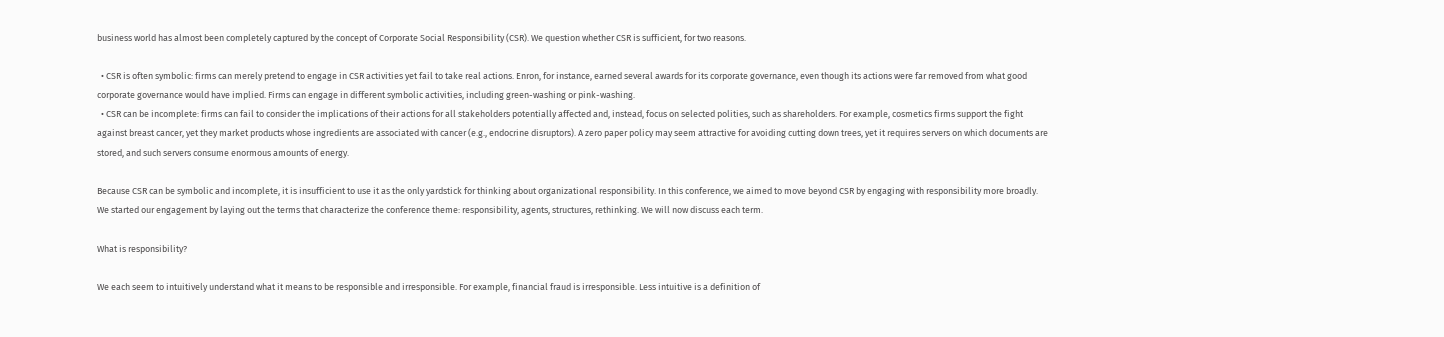business world has almost been completely captured by the concept of Corporate Social Responsibility (CSR). We question whether CSR is sufficient, for two reasons.

  • CSR is often symbolic: firms can merely pretend to engage in CSR activities yet fail to take real actions. Enron, for instance, earned several awards for its corporate governance, even though its actions were far removed from what good corporate governance would have implied. Firms can engage in different symbolic activities, including green-washing or pink-washing.
  • CSR can be incomplete: firms can fail to consider the implications of their actions for all stakeholders potentially affected and, instead, focus on selected polities, such as shareholders. For example, cosmetics firms support the fight against breast cancer, yet they market products whose ingredients are associated with cancer (e.g., endocrine disruptors). A zero paper policy may seem attractive for avoiding cutting down trees, yet it requires servers on which documents are stored, and such servers consume enormous amounts of energy.

Because CSR can be symbolic and incomplete, it is insufficient to use it as the only yardstick for thinking about organizational responsibility. In this conference, we aimed to move beyond CSR by engaging with responsibility more broadly. We started our engagement by laying out the terms that characterize the conference theme: responsibility, agents, structures, rethinking. We will now discuss each term.

What is responsibility?

We each seem to intuitively understand what it means to be responsible and irresponsible. For example, financial fraud is irresponsible. Less intuitive is a definition of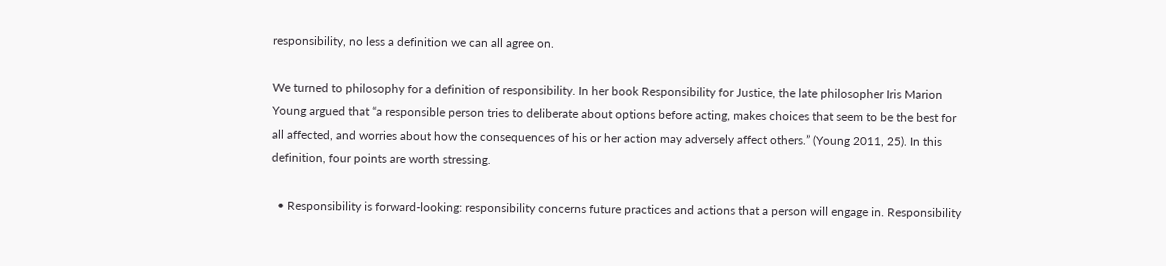responsibility, no less a definition we can all agree on.

We turned to philosophy for a definition of responsibility. In her book Responsibility for Justice, the late philosopher Iris Marion Young argued that “a responsible person tries to deliberate about options before acting, makes choices that seem to be the best for all affected, and worries about how the consequences of his or her action may adversely affect others.” (Young 2011, 25). In this definition, four points are worth stressing.

  • Responsibility is forward-looking: responsibility concerns future practices and actions that a person will engage in. Responsibility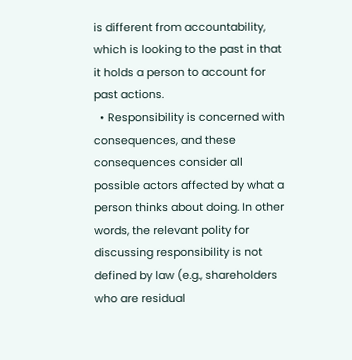is different from accountability, which is looking to the past in that it holds a person to account for past actions.
  • Responsibility is concerned with consequences, and these consequences consider all possible actors affected by what a person thinks about doing. In other words, the relevant polity for discussing responsibility is not defined by law (e.g., shareholders who are residual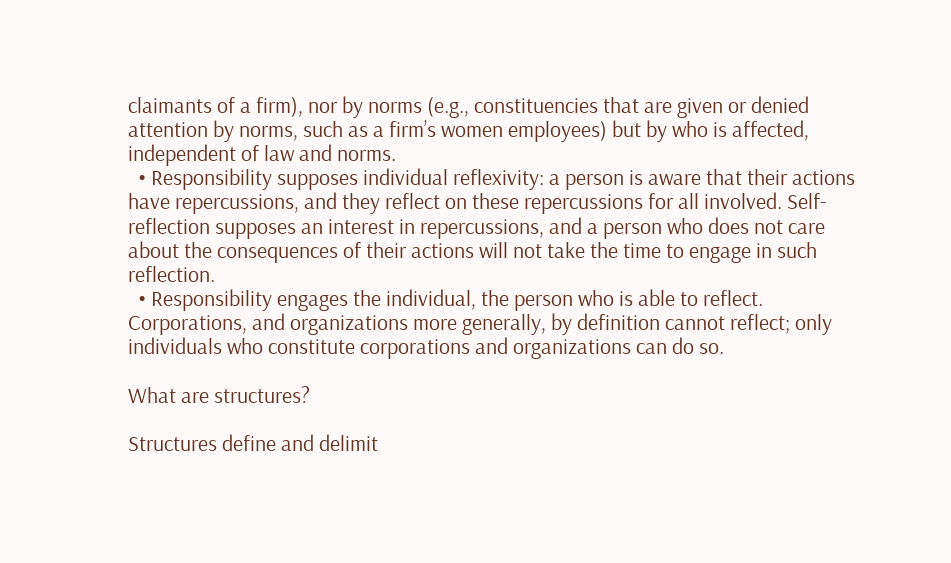claimants of a firm), nor by norms (e.g., constituencies that are given or denied attention by norms, such as a firm’s women employees) but by who is affected, independent of law and norms.
  • Responsibility supposes individual reflexivity: a person is aware that their actions have repercussions, and they reflect on these repercussions for all involved. Self-reflection supposes an interest in repercussions, and a person who does not care about the consequences of their actions will not take the time to engage in such reflection.
  • Responsibility engages the individual, the person who is able to reflect. Corporations, and organizations more generally, by definition cannot reflect; only individuals who constitute corporations and organizations can do so.

What are structures?

Structures define and delimit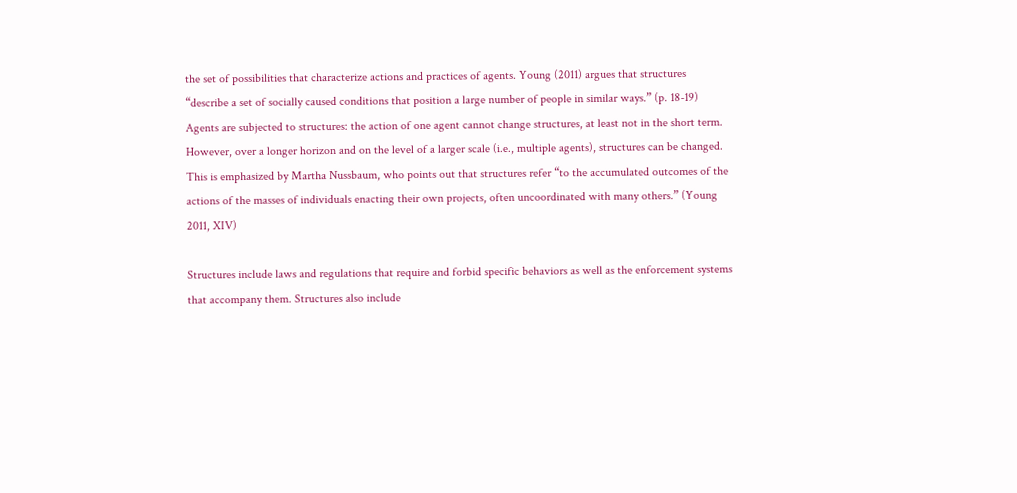the set of possibilities that characterize actions and practices of agents. Young (2011) argues that structures “describe a set of socially caused conditions that position a large number of people in similar ways.” (p. 18-19) Agents are subjected to structures: the action of one agent cannot change structures, at least not in the short term. However, over a longer horizon and on the level of a larger scale (i.e., multiple agents), structures can be changed. This is emphasized by Martha Nussbaum, who points out that structures refer “to the accumulated outcomes of the actions of the masses of individuals enacting their own projects, often uncoordinated with many others.” (Young 2011, XIV)

Structures include laws and regulations that require and forbid specific behaviors as well as the enforcement systems that accompany them. Structures also include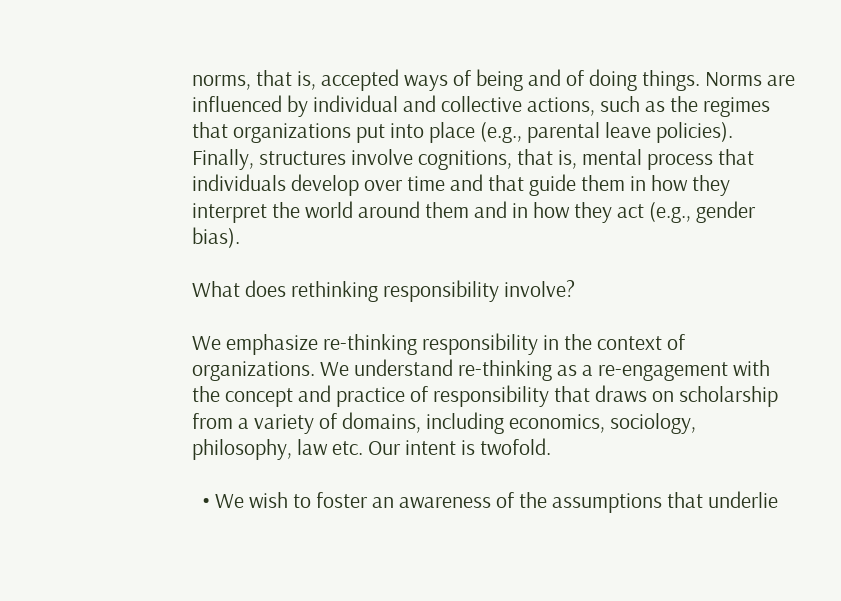norms, that is, accepted ways of being and of doing things. Norms are influenced by individual and collective actions, such as the regimes that organizations put into place (e.g., parental leave policies). Finally, structures involve cognitions, that is, mental process that individuals develop over time and that guide them in how they interpret the world around them and in how they act (e.g., gender bias).

What does rethinking responsibility involve?

We emphasize re-thinking responsibility in the context of organizations. We understand re-thinking as a re-engagement with the concept and practice of responsibility that draws on scholarship from a variety of domains, including economics, sociology, philosophy, law etc. Our intent is twofold.

  • We wish to foster an awareness of the assumptions that underlie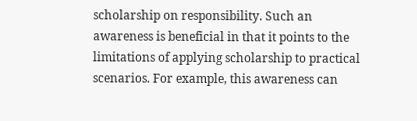scholarship on responsibility. Such an awareness is beneficial in that it points to the limitations of applying scholarship to practical scenarios. For example, this awareness can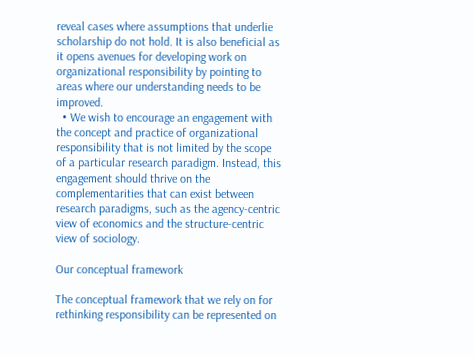reveal cases where assumptions that underlie scholarship do not hold. It is also beneficial as it opens avenues for developing work on organizational responsibility by pointing to areas where our understanding needs to be improved.
  • We wish to encourage an engagement with the concept and practice of organizational responsibility that is not limited by the scope of a particular research paradigm. Instead, this engagement should thrive on the complementarities that can exist between research paradigms, such as the agency-centric view of economics and the structure-centric view of sociology.

Our conceptual framework

The conceptual framework that we rely on for rethinking responsibility can be represented on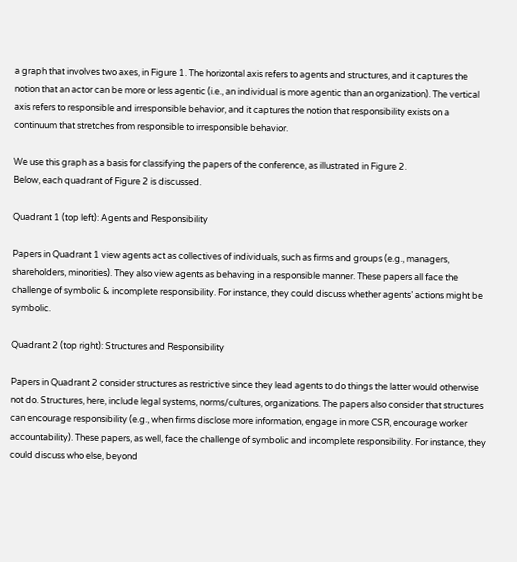a graph that involves two axes, in Figure 1. The horizontal axis refers to agents and structures, and it captures the notion that an actor can be more or less agentic (i.e., an individual is more agentic than an organization). The vertical axis refers to responsible and irresponsible behavior, and it captures the notion that responsibility exists on a continuum that stretches from responsible to irresponsible behavior.

We use this graph as a basis for classifying the papers of the conference, as illustrated in Figure 2.
Below, each quadrant of Figure 2 is discussed.

Quadrant 1 (top left): Agents and Responsibility

Papers in Quadrant 1 view agents act as collectives of individuals, such as firms and groups (e.g., managers, shareholders, minorities). They also view agents as behaving in a responsible manner. These papers all face the challenge of symbolic & incomplete responsibility. For instance, they could discuss whether agents’ actions might be symbolic.

Quadrant 2 (top right): Structures and Responsibility

Papers in Quadrant 2 consider structures as restrictive since they lead agents to do things the latter would otherwise not do. Structures, here, include legal systems, norms/cultures, organizations. The papers also consider that structures can encourage responsibility (e.g., when firms disclose more information, engage in more CSR, encourage worker accountability). These papers, as well, face the challenge of symbolic and incomplete responsibility. For instance, they could discuss who else, beyond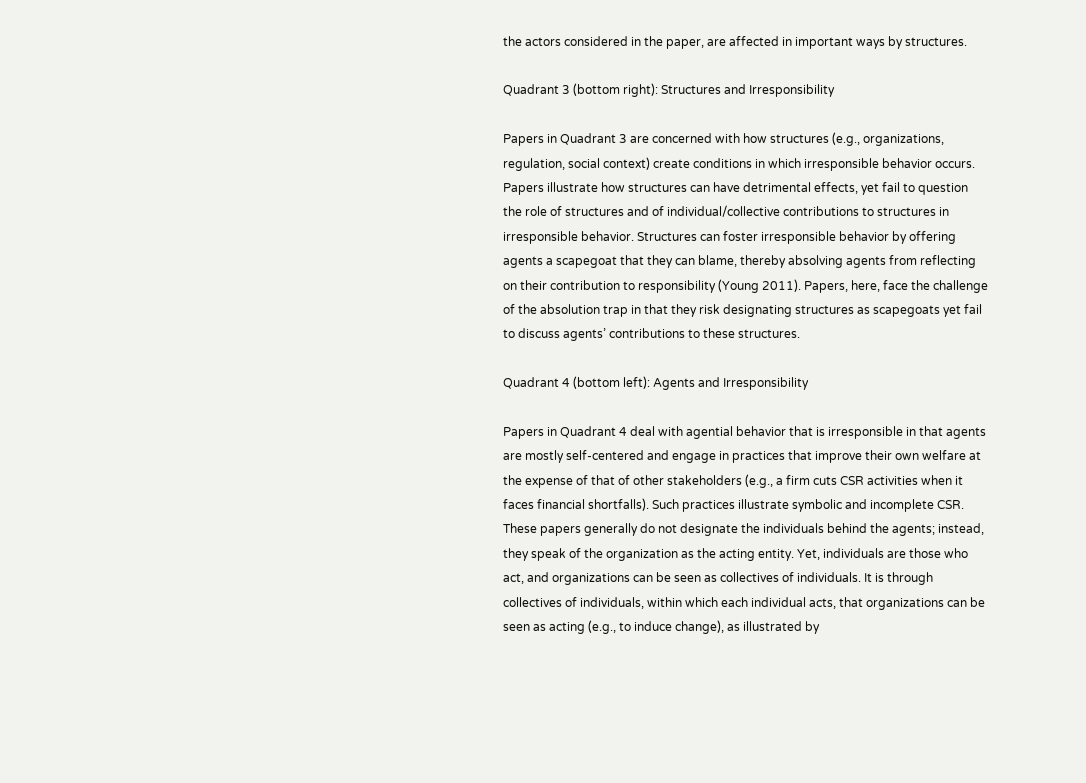the actors considered in the paper, are affected in important ways by structures.

Quadrant 3 (bottom right): Structures and Irresponsibility

Papers in Quadrant 3 are concerned with how structures (e.g., organizations, regulation, social context) create conditions in which irresponsible behavior occurs. Papers illustrate how structures can have detrimental effects, yet fail to question the role of structures and of individual/collective contributions to structures in irresponsible behavior. Structures can foster irresponsible behavior by offering agents a scapegoat that they can blame, thereby absolving agents from reflecting on their contribution to responsibility (Young 2011). Papers, here, face the challenge of the absolution trap in that they risk designating structures as scapegoats yet fail to discuss agents’ contributions to these structures.

Quadrant 4 (bottom left): Agents and Irresponsibility

Papers in Quadrant 4 deal with agential behavior that is irresponsible in that agents are mostly self-centered and engage in practices that improve their own welfare at the expense of that of other stakeholders (e.g., a firm cuts CSR activities when it faces financial shortfalls). Such practices illustrate symbolic and incomplete CSR. These papers generally do not designate the individuals behind the agents; instead, they speak of the organization as the acting entity. Yet, individuals are those who act, and organizations can be seen as collectives of individuals. It is through collectives of individuals, within which each individual acts, that organizations can be seen as acting (e.g., to induce change), as illustrated by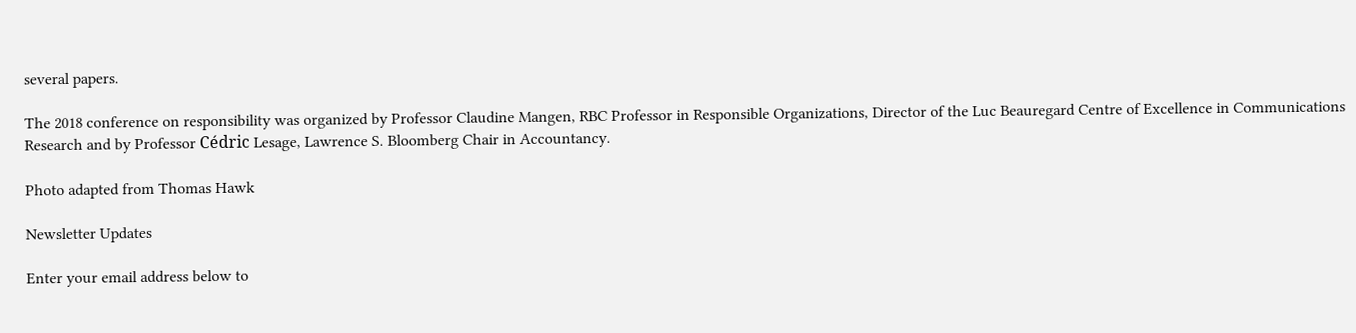several papers.

The 2018 conference on responsibility was organized by Professor Claudine Mangen, RBC Professor in Responsible Organizations, Director of the Luc Beauregard Centre of Excellence in Communications Research and by Professor Cédric Lesage, Lawrence S. Bloomberg Chair in Accountancy.

Photo adapted from Thomas Hawk

Newsletter Updates

Enter your email address below to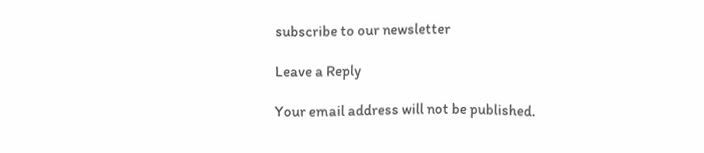subscribe to our newsletter

Leave a Reply

Your email address will not be published.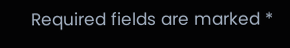Required fields are marked *